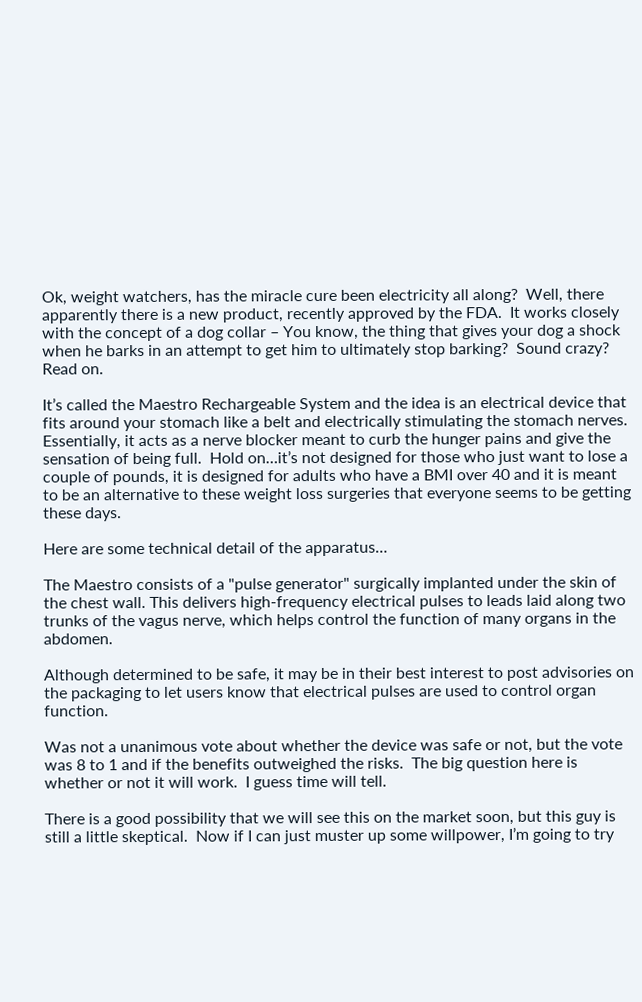Ok, weight watchers, has the miracle cure been electricity all along?  Well, there apparently there is a new product, recently approved by the FDA.  It works closely with the concept of a dog collar – You know, the thing that gives your dog a shock when he barks in an attempt to get him to ultimately stop barking?  Sound crazy?  Read on.

It’s called the Maestro Rechargeable System and the idea is an electrical device that fits around your stomach like a belt and electrically stimulating the stomach nerves.  Essentially, it acts as a nerve blocker meant to curb the hunger pains and give the sensation of being full.  Hold on…it’s not designed for those who just want to lose a couple of pounds, it is designed for adults who have a BMI over 40 and it is meant to be an alternative to these weight loss surgeries that everyone seems to be getting these days.

Here are some technical detail of the apparatus…

The Maestro consists of a "pulse generator" surgically implanted under the skin of the chest wall. This delivers high-frequency electrical pulses to leads laid along two trunks of the vagus nerve, which helps control the function of many organs in the abdomen.

Although determined to be safe, it may be in their best interest to post advisories on the packaging to let users know that electrical pulses are used to control organ function.

Was not a unanimous vote about whether the device was safe or not, but the vote was 8 to 1 and if the benefits outweighed the risks.  The big question here is whether or not it will work.  I guess time will tell.

There is a good possibility that we will see this on the market soon, but this guy is still a little skeptical.  Now if I can just muster up some willpower, I’m going to try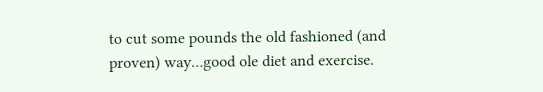to cut some pounds the old fashioned (and proven) way…good ole diet and exercise.